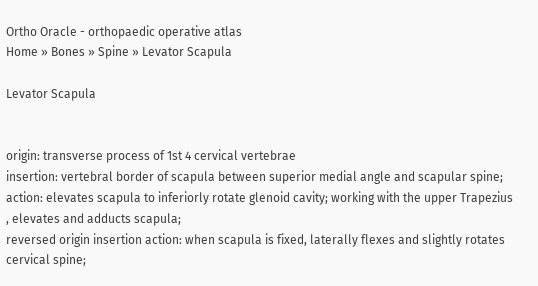Ortho Oracle - orthopaedic operative atlas
Home » Bones » Spine » Levator Scapula

Levator Scapula


origin: transverse process of 1st 4 cervical vertebrae
insertion: vertebral border of scapula between superior medial angle and scapular spine;
action: elevates scapula to inferiorly rotate glenoid cavity; working with the upper Trapezius , elevates and adducts scapula;
reversed origin insertion action: when scapula is fixed, laterally flexes and slightly rotates cervical spine;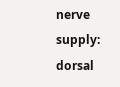nerve supply: dorsal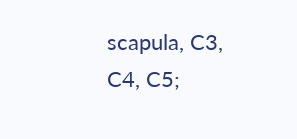scapula, C3, C4, C5;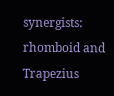synergists: rhomboid and Trapezius